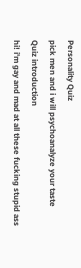Personality Quiz
pick men and i will psychoanalyze your taste
Quiz introduction
hi! i'm gay and mad at all these fucking stupid ass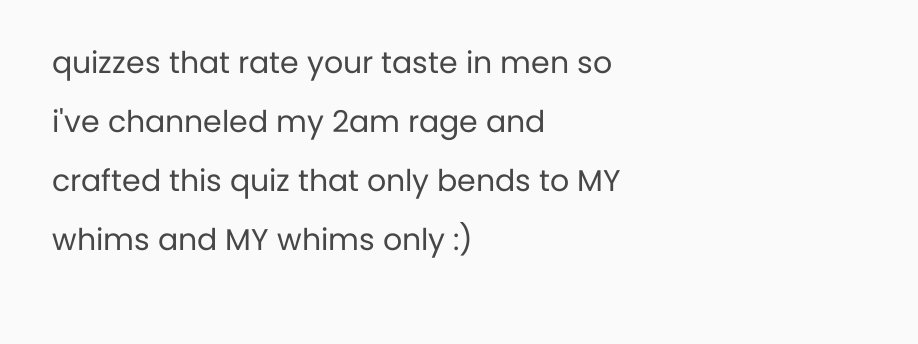quizzes that rate your taste in men so i've channeled my 2am rage and crafted this quiz that only bends to MY whims and MY whims only :)